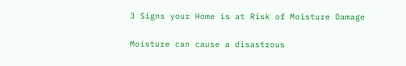3 Signs your Home is at Risk of Moisture Damage

Moisture can cause a disastrous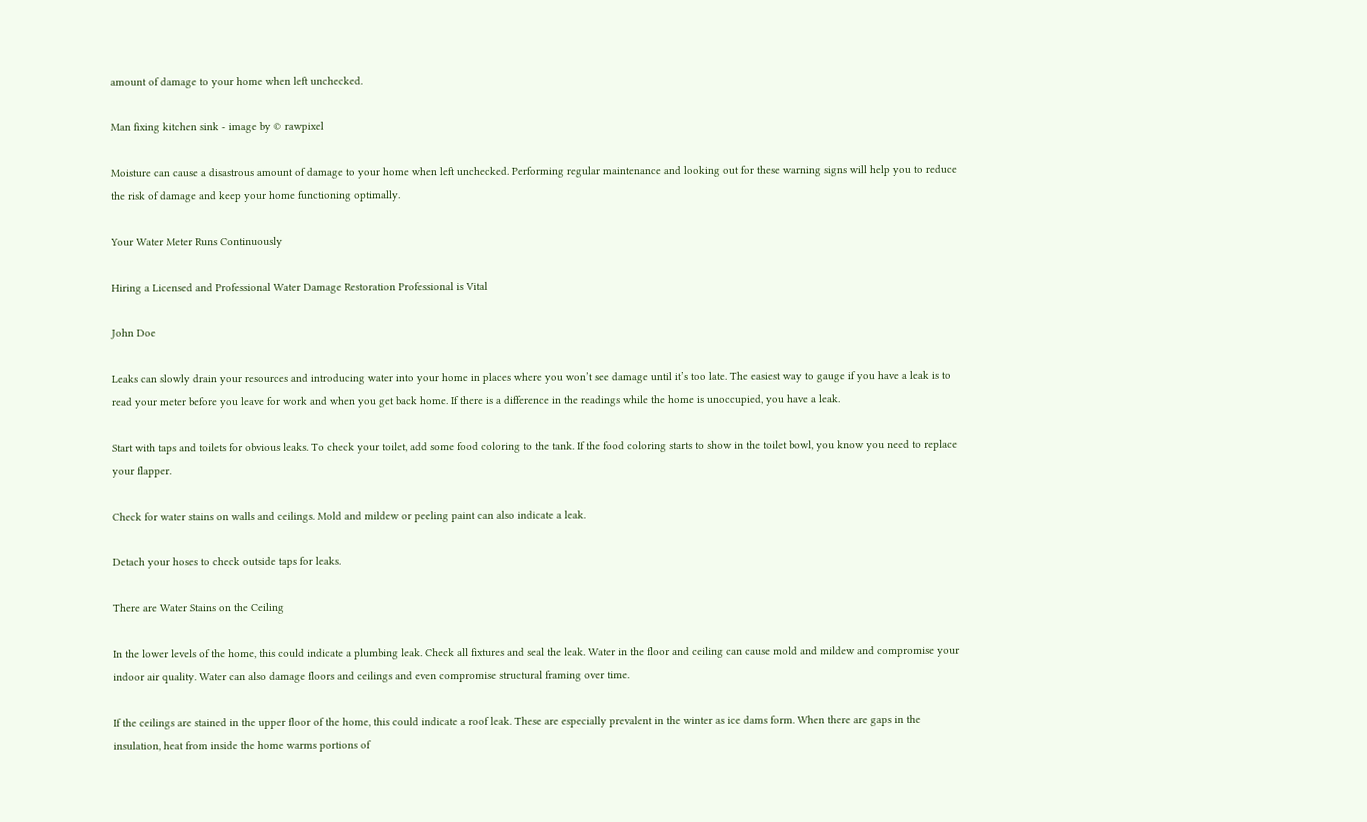amount of damage to your home when left unchecked.

Man fixing kitchen sink - image by © rawpixel

Moisture can cause a disastrous amount of damage to your home when left unchecked. Performing regular maintenance and looking out for these warning signs will help you to reduce the risk of damage and keep your home functioning optimally.

Your Water Meter Runs Continuously

Hiring a Licensed and Professional Water Damage Restoration Professional is Vital

John Doe

Leaks can slowly drain your resources and introducing water into your home in places where you won’t see damage until it’s too late. The easiest way to gauge if you have a leak is to read your meter before you leave for work and when you get back home. If there is a difference in the readings while the home is unoccupied, you have a leak.

Start with taps and toilets for obvious leaks. To check your toilet, add some food coloring to the tank. If the food coloring starts to show in the toilet bowl, you know you need to replace your flapper.

Check for water stains on walls and ceilings. Mold and mildew or peeling paint can also indicate a leak.

Detach your hoses to check outside taps for leaks.

There are Water Stains on the Ceiling

In the lower levels of the home, this could indicate a plumbing leak. Check all fixtures and seal the leak. Water in the floor and ceiling can cause mold and mildew and compromise your indoor air quality. Water can also damage floors and ceilings and even compromise structural framing over time.

If the ceilings are stained in the upper floor of the home, this could indicate a roof leak. These are especially prevalent in the winter as ice dams form. When there are gaps in the insulation, heat from inside the home warms portions of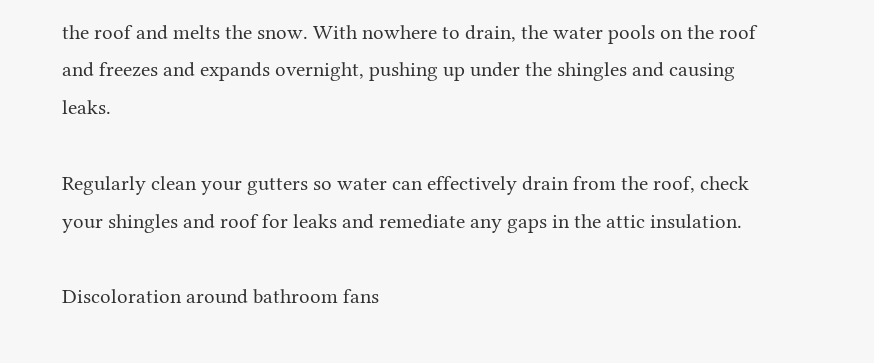the roof and melts the snow. With nowhere to drain, the water pools on the roof and freezes and expands overnight, pushing up under the shingles and causing leaks.

Regularly clean your gutters so water can effectively drain from the roof, check your shingles and roof for leaks and remediate any gaps in the attic insulation.

Discoloration around bathroom fans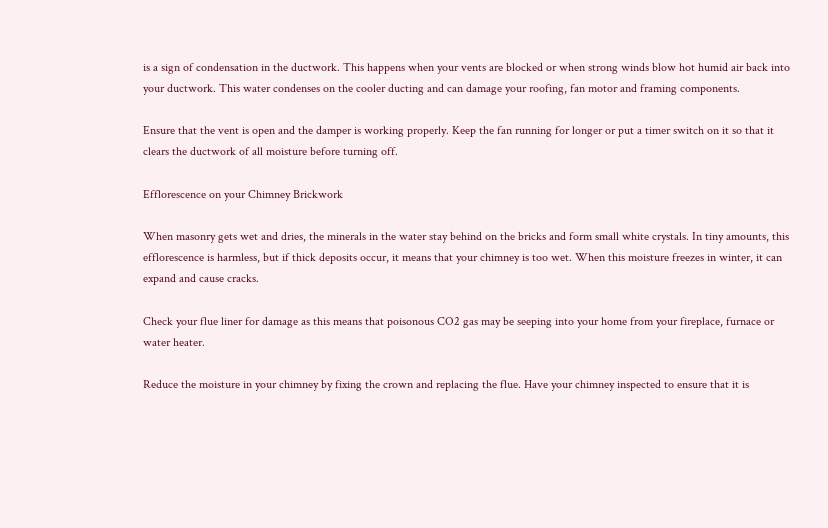is a sign of condensation in the ductwork. This happens when your vents are blocked or when strong winds blow hot humid air back into your ductwork. This water condenses on the cooler ducting and can damage your roofing, fan motor and framing components.

Ensure that the vent is open and the damper is working properly. Keep the fan running for longer or put a timer switch on it so that it clears the ductwork of all moisture before turning off.

Efflorescence on your Chimney Brickwork

When masonry gets wet and dries, the minerals in the water stay behind on the bricks and form small white crystals. In tiny amounts, this efflorescence is harmless, but if thick deposits occur, it means that your chimney is too wet. When this moisture freezes in winter, it can expand and cause cracks.

Check your flue liner for damage as this means that poisonous CO2 gas may be seeping into your home from your fireplace, furnace or water heater.

Reduce the moisture in your chimney by fixing the crown and replacing the flue. Have your chimney inspected to ensure that it is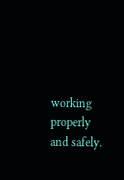working properly and safely.